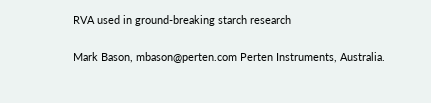RVA used in ground-breaking starch research

Mark Bason, mbason@perten.com Perten Instruments, Australia.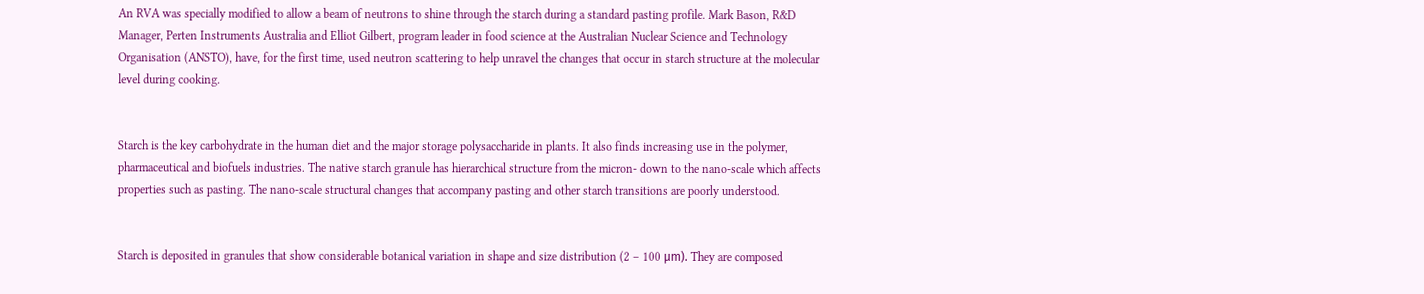An RVA was specially modified to allow a beam of neutrons to shine through the starch during a standard pasting profile. Mark Bason, R&D Manager, Perten Instruments Australia and Elliot Gilbert, program leader in food science at the Australian Nuclear Science and Technology Organisation (ANSTO), have, for the first time, used neutron scattering to help unravel the changes that occur in starch structure at the molecular level during cooking.


Starch is the key carbohydrate in the human diet and the major storage polysaccharide in plants. It also finds increasing use in the polymer, pharmaceutical and biofuels industries. The native starch granule has hierarchical structure from the micron- down to the nano-scale which affects properties such as pasting. The nano-scale structural changes that accompany pasting and other starch transitions are poorly understood.


Starch is deposited in granules that show considerable botanical variation in shape and size distribution (2 – 100 μm). They are composed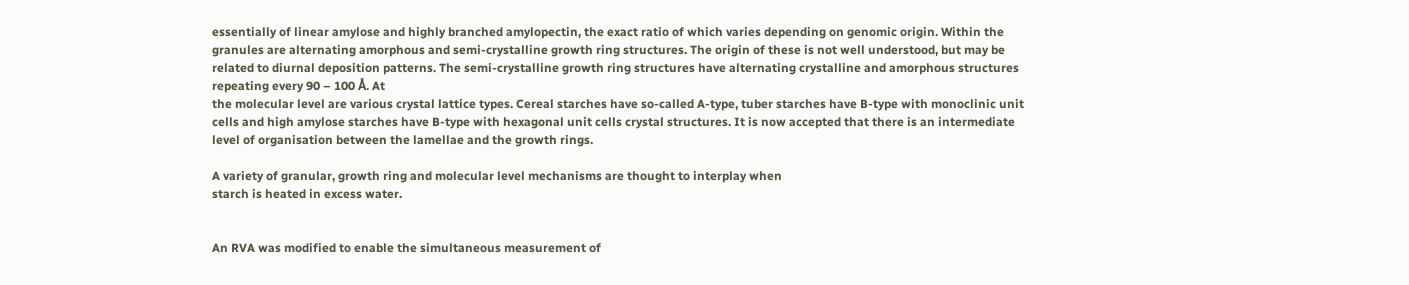essentially of linear amylose and highly branched amylopectin, the exact ratio of which varies depending on genomic origin. Within the granules are alternating amorphous and semi-crystalline growth ring structures. The origin of these is not well understood, but may be related to diurnal deposition patterns. The semi-crystalline growth ring structures have alternating crystalline and amorphous structures repeating every 90 – 100 Å. At
the molecular level are various crystal lattice types. Cereal starches have so-called A-type, tuber starches have B-type with monoclinic unit cells and high amylose starches have B-type with hexagonal unit cells crystal structures. It is now accepted that there is an intermediate level of organisation between the lamellae and the growth rings.

A variety of granular, growth ring and molecular level mechanisms are thought to interplay when
starch is heated in excess water.


An RVA was modified to enable the simultaneous measurement of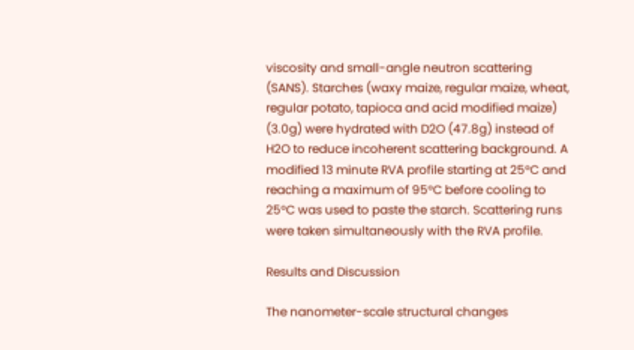viscosity and small-angle neutron scattering (SANS). Starches (waxy maize, regular maize, wheat, regular potato, tapioca and acid modified maize) (3.0g) were hydrated with D2O (47.8g) instead of H2O to reduce incoherent scattering background. A modified 13 minute RVA profile starting at 25°C and reaching a maximum of 95°C before cooling to 25°C was used to paste the starch. Scattering runs were taken simultaneously with the RVA profile.

Results and Discussion

The nanometer-scale structural changes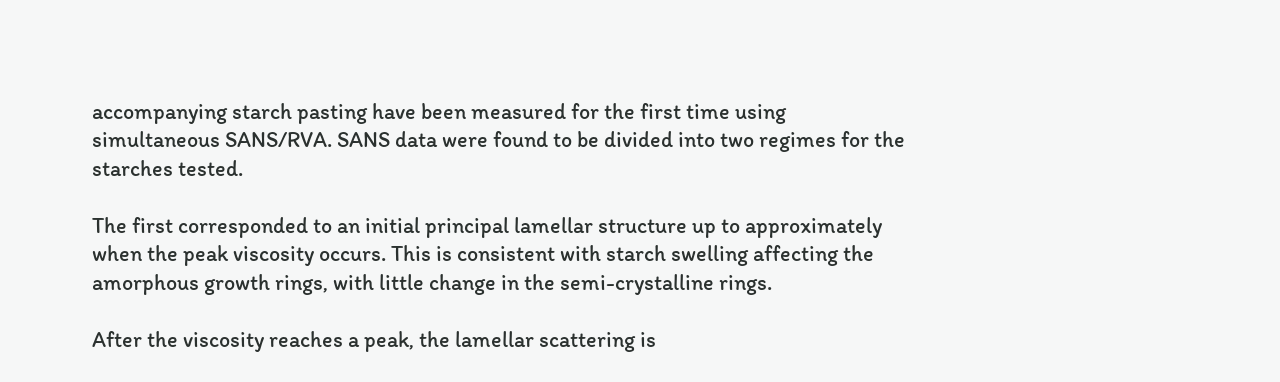accompanying starch pasting have been measured for the first time using simultaneous SANS/RVA. SANS data were found to be divided into two regimes for the starches tested.

The first corresponded to an initial principal lamellar structure up to approximately when the peak viscosity occurs. This is consistent with starch swelling affecting the amorphous growth rings, with little change in the semi-crystalline rings.

After the viscosity reaches a peak, the lamellar scattering is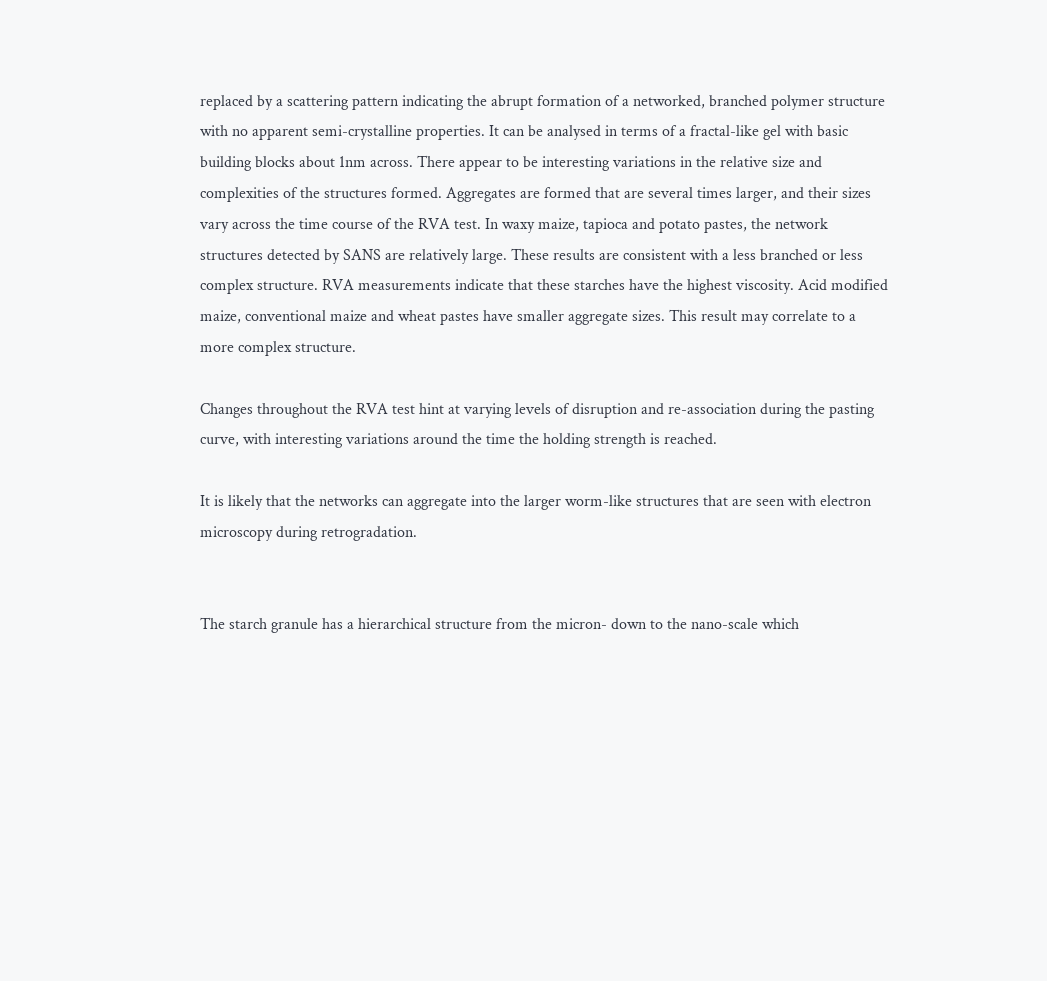replaced by a scattering pattern indicating the abrupt formation of a networked, branched polymer structure with no apparent semi-crystalline properties. It can be analysed in terms of a fractal-like gel with basic building blocks about 1nm across. There appear to be interesting variations in the relative size and complexities of the structures formed. Aggregates are formed that are several times larger, and their sizes vary across the time course of the RVA test. In waxy maize, tapioca and potato pastes, the network structures detected by SANS are relatively large. These results are consistent with a less branched or less complex structure. RVA measurements indicate that these starches have the highest viscosity. Acid modified maize, conventional maize and wheat pastes have smaller aggregate sizes. This result may correlate to a more complex structure.

Changes throughout the RVA test hint at varying levels of disruption and re-association during the pasting curve, with interesting variations around the time the holding strength is reached.

It is likely that the networks can aggregate into the larger worm-like structures that are seen with electron microscopy during retrogradation.


The starch granule has a hierarchical structure from the micron- down to the nano-scale which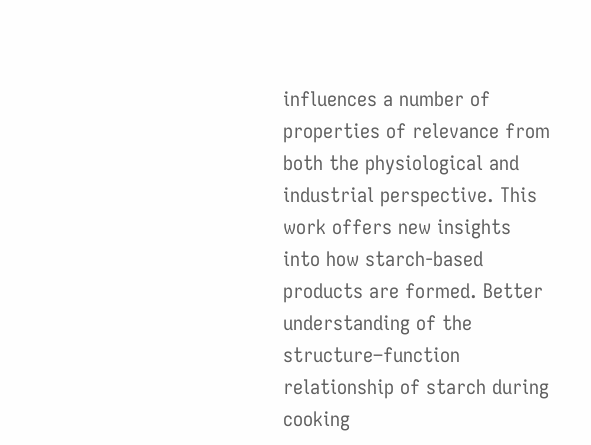influences a number of properties of relevance from both the physiological and industrial perspective. This work offers new insights into how starch-based products are formed. Better understanding of the structure–function relationship of starch during cooking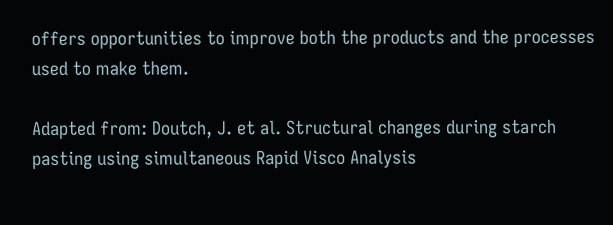offers opportunities to improve both the products and the processes used to make them.

Adapted from: Doutch, J. et al. Structural changes during starch pasting using simultaneous Rapid Visco Analysis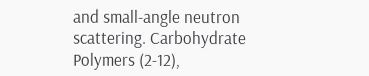and small-angle neutron scattering. Carbohydrate Polymers (2-12),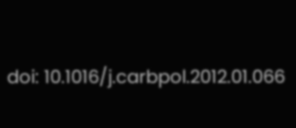doi: 10.1016/j.carbpol.2012.01.066